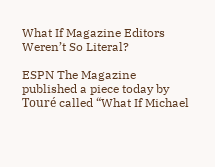What If Magazine Editors Weren’t So Literal?

ESPN The Magazine published a piece today by Touré called “What If Michael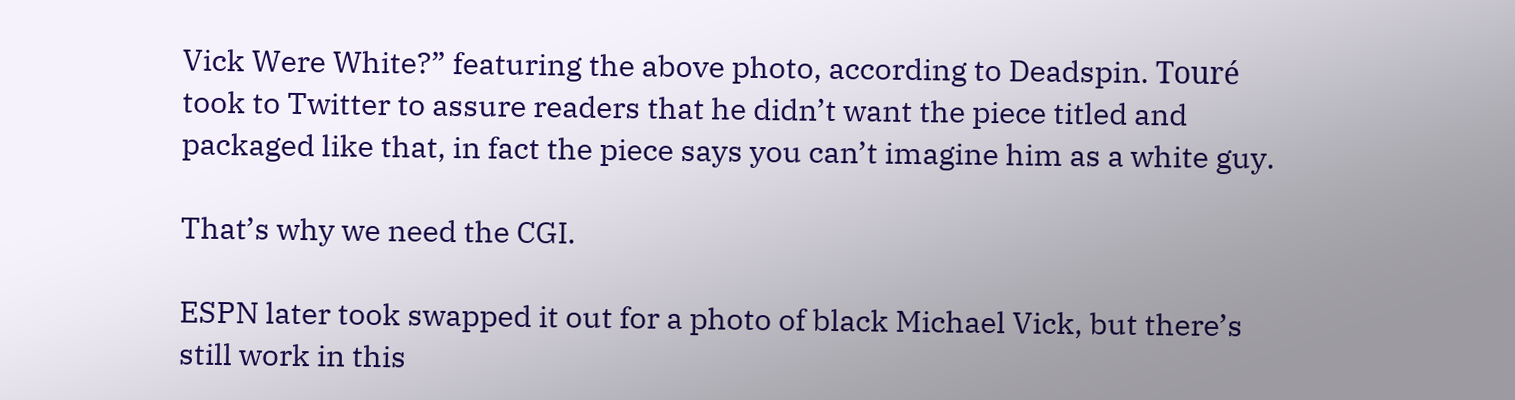Vick Were White?” featuring the above photo, according to Deadspin. Touré took to Twitter to assure readers that he didn’t want the piece titled and packaged like that, in fact the piece says you can’t imagine him as a white guy.

That’s why we need the CGI.

ESPN later took swapped it out for a photo of black Michael Vick, but there’s still work in this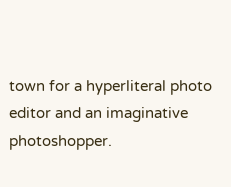town for a hyperliteral photo editor and an imaginative photoshopper.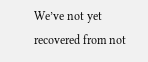We’ve not yet recovered from not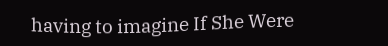having to imagine If She Were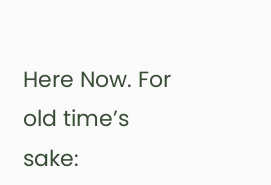Here Now. For old time’s sake: